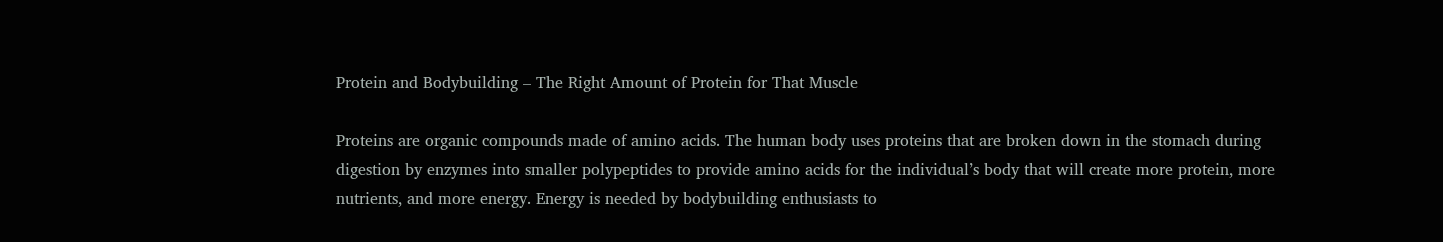Protein and Bodybuilding – The Right Amount of Protein for That Muscle

Proteins are organic compounds made of amino acids. The human body uses proteins that are broken down in the stomach during digestion by enzymes into smaller polypeptides to provide amino acids for the individual’s body that will create more protein, more nutrients, and more energy. Energy is needed by bodybuilding enthusiasts to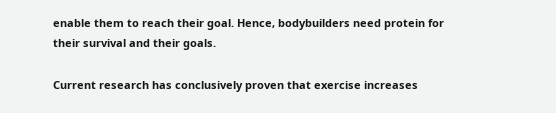enable them to reach their goal. Hence, bodybuilders need protein for their survival and their goals.

Current research has conclusively proven that exercise increases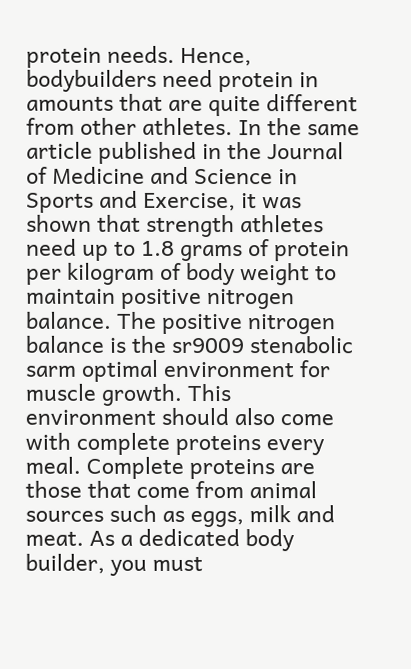protein needs. Hence, bodybuilders need protein in amounts that are quite different from other athletes. In the same article published in the Journal of Medicine and Science in Sports and Exercise, it was shown that strength athletes need up to 1.8 grams of protein per kilogram of body weight to maintain positive nitrogen balance. The positive nitrogen balance is the sr9009 stenabolic sarm optimal environment for muscle growth. This environment should also come with complete proteins every meal. Complete proteins are those that come from animal sources such as eggs, milk and meat. As a dedicated body builder, you must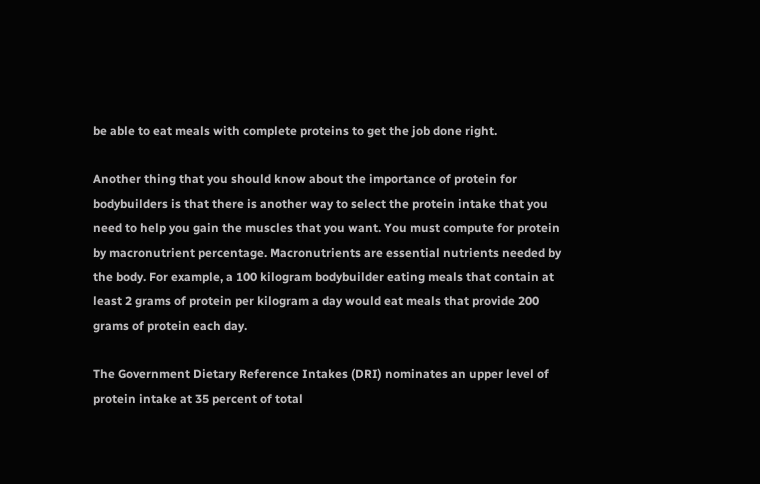be able to eat meals with complete proteins to get the job done right.

Another thing that you should know about the importance of protein for bodybuilders is that there is another way to select the protein intake that you need to help you gain the muscles that you want. You must compute for protein by macronutrient percentage. Macronutrients are essential nutrients needed by the body. For example, a 100 kilogram bodybuilder eating meals that contain at least 2 grams of protein per kilogram a day would eat meals that provide 200 grams of protein each day.

The Government Dietary Reference Intakes (DRI) nominates an upper level of protein intake at 35 percent of total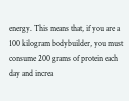energy. This means that, if you are a 100 kilogram bodybuilder, you must consume 200 grams of protein each day and increa